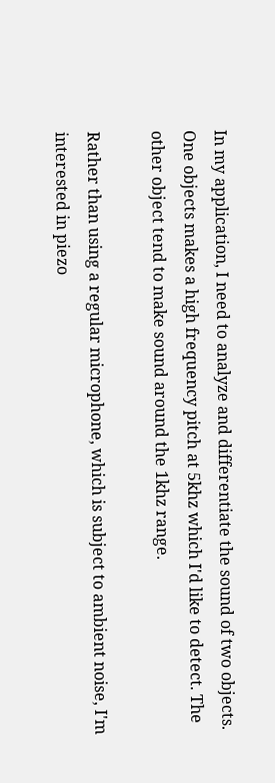In my application, I need to analyze and differentiate the sound of two objects. One objects makes a high frequency pitch at 5khz which I'd like to detect. The other object tend to make sound around the 1khz range.

Rather than using a regular microphone, which is subject to ambient noise, I'm interested in piezo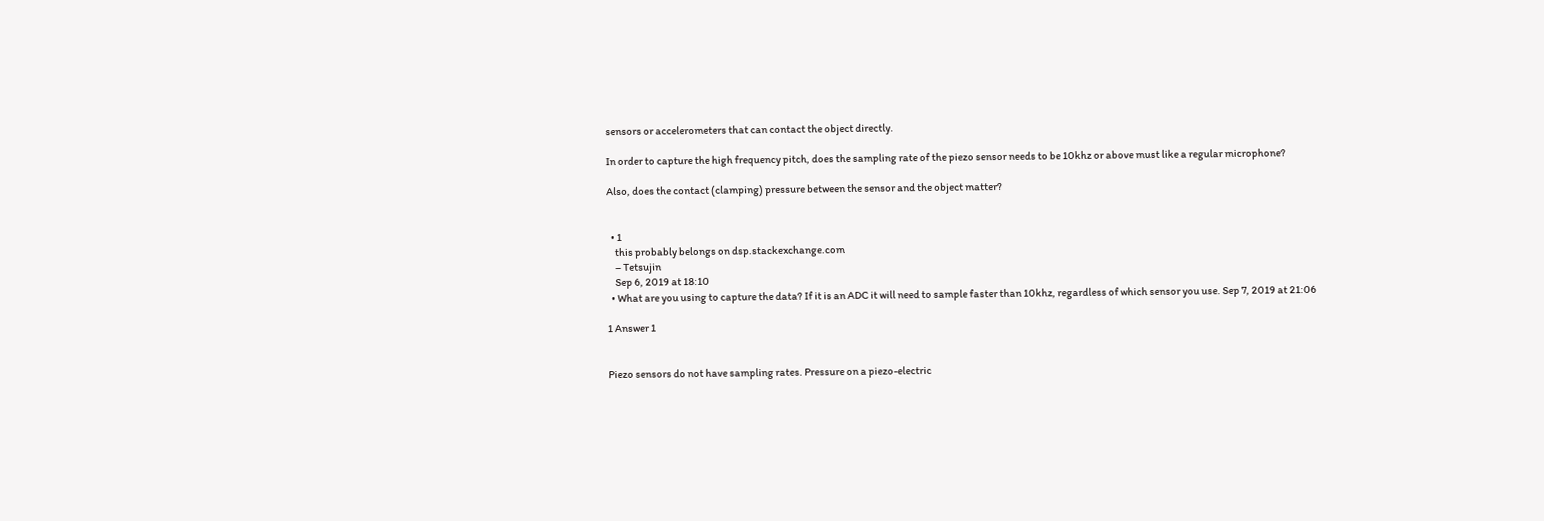sensors or accelerometers that can contact the object directly.

In order to capture the high frequency pitch, does the sampling rate of the piezo sensor needs to be 10khz or above must like a regular microphone?

Also, does the contact (clamping) pressure between the sensor and the object matter?


  • 1
    this probably belongs on dsp.stackexchange.com
    – Tetsujin
    Sep 6, 2019 at 18:10
  • What are you using to capture the data? If it is an ADC it will need to sample faster than 10khz, regardless of which sensor you use. Sep 7, 2019 at 21:06

1 Answer 1


Piezo sensors do not have sampling rates. Pressure on a piezo-electric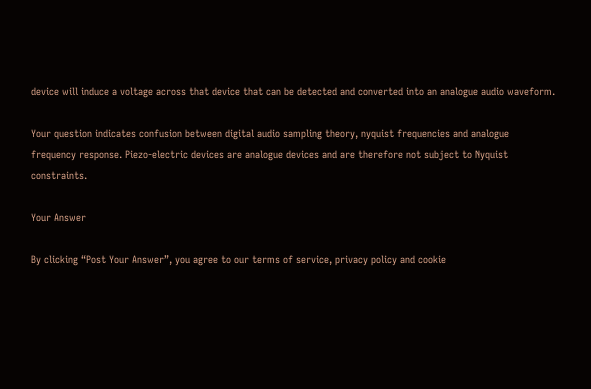device will induce a voltage across that device that can be detected and converted into an analogue audio waveform.

Your question indicates confusion between digital audio sampling theory, nyquist frequencies and analogue frequency response. Piezo-electric devices are analogue devices and are therefore not subject to Nyquist constraints.

Your Answer

By clicking “Post Your Answer”, you agree to our terms of service, privacy policy and cookie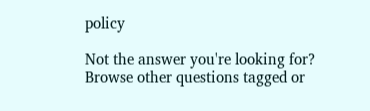policy

Not the answer you're looking for? Browse other questions tagged or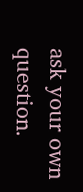ask your own question.